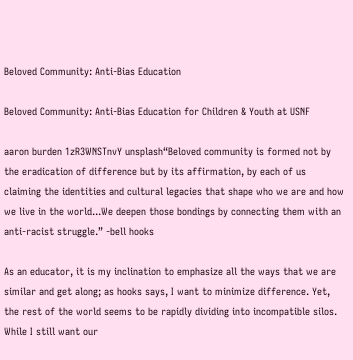Beloved Community: Anti-Bias Education

Beloved Community: Anti-Bias Education for Children & Youth at USNF

aaron burden 1zR3WNSTnvY unsplash“Beloved community is formed not by the eradication of difference but by its affirmation, by each of us claiming the identities and cultural legacies that shape who we are and how we live in the world...We deepen those bondings by connecting them with an anti-racist struggle.” -bell hooks

As an educator, it is my inclination to emphasize all the ways that we are similar and get along; as hooks says, I want to minimize difference. Yet, the rest of the world seems to be rapidly dividing into incompatible silos. While I still want our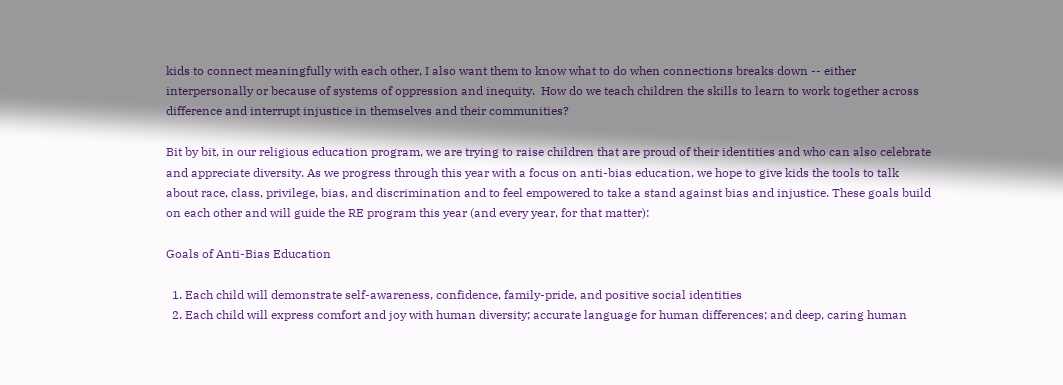kids to connect meaningfully with each other, I also want them to know what to do when connections breaks down -- either interpersonally or because of systems of oppression and inequity.  How do we teach children the skills to learn to work together across difference and interrupt injustice in themselves and their communities?

Bit by bit, in our religious education program, we are trying to raise children that are proud of their identities and who can also celebrate and appreciate diversity. As we progress through this year with a focus on anti-bias education, we hope to give kids the tools to talk about race, class, privilege, bias, and discrimination and to feel empowered to take a stand against bias and injustice. These goals build on each other and will guide the RE program this year (and every year, for that matter):

Goals of Anti-Bias Education

  1. Each child will demonstrate self-awareness, confidence, family-pride, and positive social identities
  2. Each child will express comfort and joy with human diversity; accurate language for human differences; and deep, caring human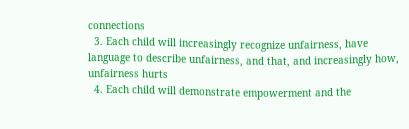connections
  3. Each child will increasingly recognize unfairness, have language to describe unfairness, and that, and increasingly how, unfairness hurts
  4. Each child will demonstrate empowerment and the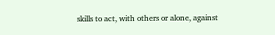skills to act, with others or alone, against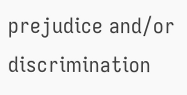prejudice and/or discrimination